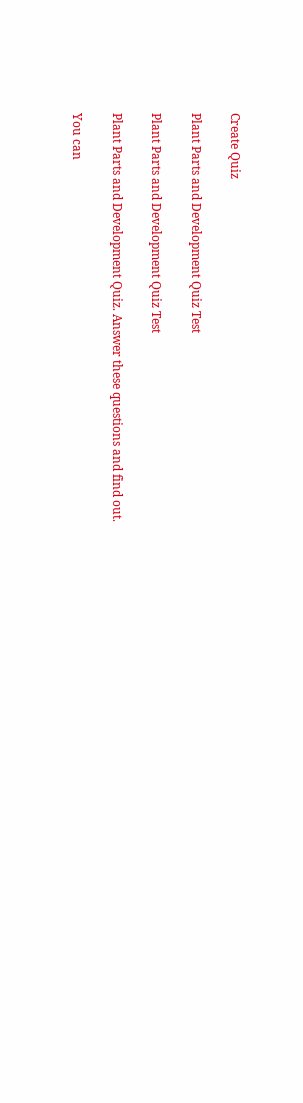Create Quiz

Plant Parts and Development Quiz Test

Plant Parts and Development Quiz Test

Plant Parts and Development Quiz. Answer these questions and find out.

You can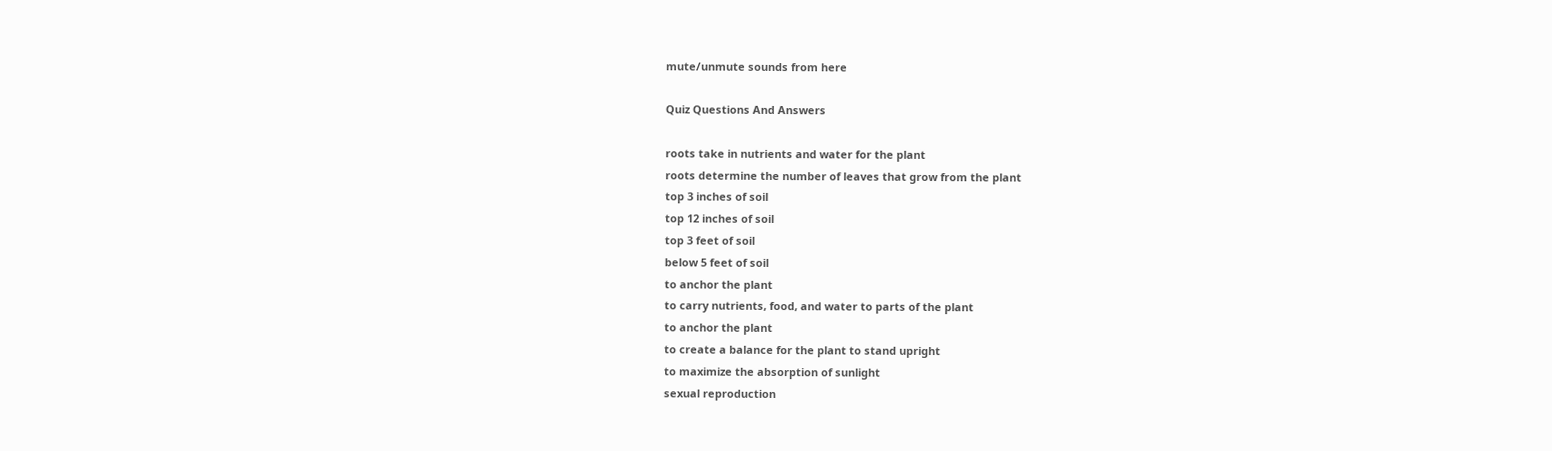mute/unmute sounds from here

Quiz Questions And Answers

roots take in nutrients and water for the plant
roots determine the number of leaves that grow from the plant
top 3 inches of soil
top 12 inches of soil
top 3 feet of soil
below 5 feet of soil
to anchor the plant
to carry nutrients, food, and water to parts of the plant
to anchor the plant
to create a balance for the plant to stand upright
to maximize the absorption of sunlight
sexual reproduction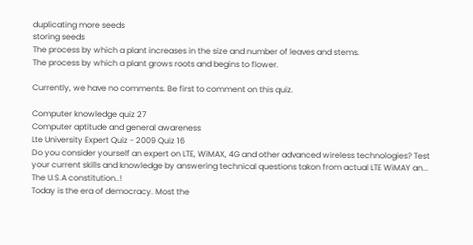duplicating more seeds
storing seeds
The process by which a plant increases in the size and number of leaves and stems.
The process by which a plant grows roots and begins to flower.

Currently, we have no comments. Be first to comment on this quiz.

Computer knowledge quiz 27
Computer aptitude and general awareness
Lte University Expert Quiz - 2009 Quiz 16
Do you consider yourself an expert on LTE, WiMAX, 4G and other advanced wireless technologies? Test your current skills and knowledge by answering technical questions takon from actual LTE WiMAY an...
The U.S.A constitution..!
Today is the era of democracy. Most the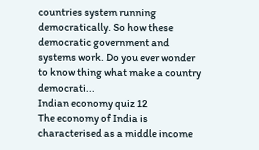countries system running democratically. So how these democratic government and systems work. Do you ever wonder to know thing what make a country democrati...
Indian economy quiz 12
The economy of India is characterised as a middle income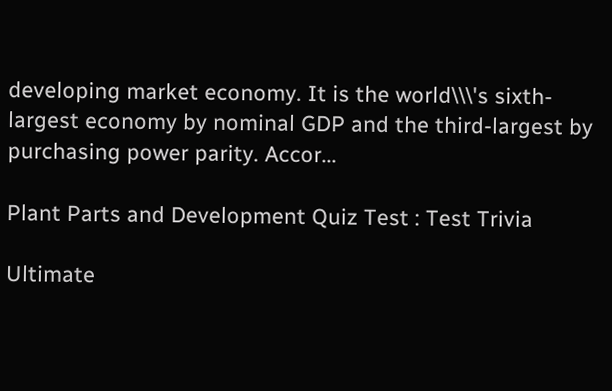developing market economy. It is the world\\\'s sixth-largest economy by nominal GDP and the third-largest by purchasing power parity. Accor...

Plant Parts and Development Quiz Test : Test Trivia

Ultimate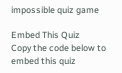impossible quiz game

Embed This Quiz
Copy the code below to embed this quiz